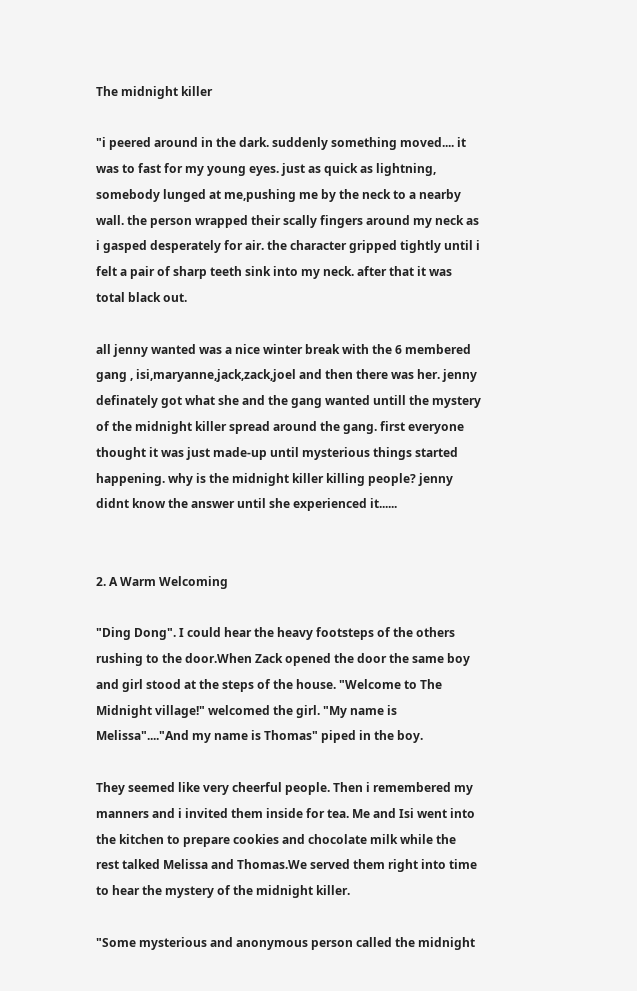The midnight killer

"i peered around in the dark. suddenly something moved.... it was to fast for my young eyes. just as quick as lightning, somebody lunged at me,pushing me by the neck to a nearby wall. the person wrapped their scally fingers around my neck as i gasped desperately for air. the character gripped tightly until i felt a pair of sharp teeth sink into my neck. after that it was total black out.

all jenny wanted was a nice winter break with the 6 membered gang , isi,maryanne,jack,zack,joel and then there was her. jenny definately got what she and the gang wanted untill the mystery of the midnight killer spread around the gang. first everyone thought it was just made-up until mysterious things started happening. why is the midnight killer killing people? jenny didnt know the answer until she experienced it......


2. A Warm Welcoming

"Ding Dong". I could hear the heavy footsteps of the others rushing to the door.When Zack opened the door the same boy and girl stood at the steps of the house. "Welcome to The Midnight village!" welcomed the girl. "My name is Melissa"...."And my name is Thomas" piped in the boy.

They seemed like very cheerful people. Then i remembered my manners and i invited them inside for tea. Me and Isi went into the kitchen to prepare cookies and chocolate milk while the rest talked Melissa and Thomas.We served them right into time to hear the mystery of the midnight killer.

"Some mysterious and anonymous person called the midnight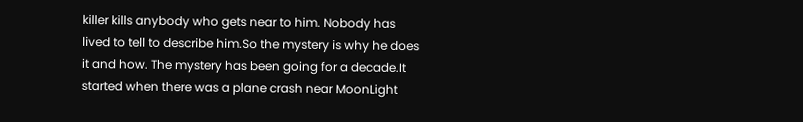killer kills anybody who gets near to him. Nobody has lived to tell to describe him.So the mystery is why he does it and how. The mystery has been going for a decade.It started when there was a plane crash near MoonLight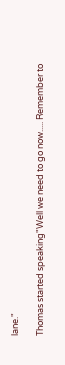lane."

Thomas started speaking"Well we need to go now..... Remember to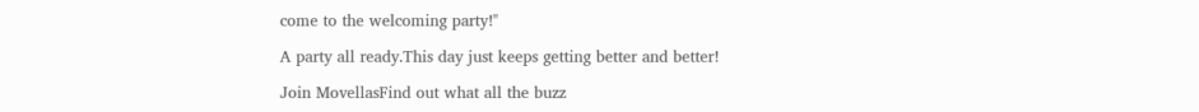come to the welcoming party!"

A party all ready.This day just keeps getting better and better!

Join MovellasFind out what all the buzz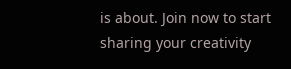is about. Join now to start sharing your creativity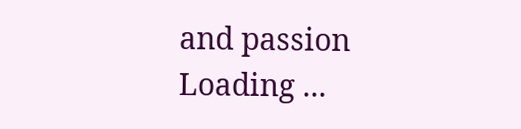and passion
Loading ...